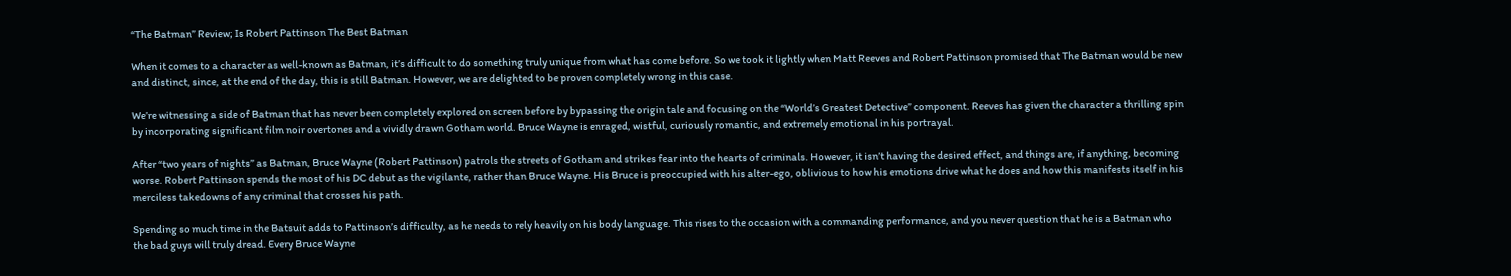“The Batman” Review; Is Robert Pattinson The Best Batman

When it comes to a character as well-known as Batman, it’s difficult to do something truly unique from what has come before. So we took it lightly when Matt Reeves and Robert Pattinson promised that The Batman would be new and distinct, since, at the end of the day, this is still Batman. However, we are delighted to be proven completely wrong in this case.

We’re witnessing a side of Batman that has never been completely explored on screen before by bypassing the origin tale and focusing on the “World’s Greatest Detective” component. Reeves has given the character a thrilling spin by incorporating significant film noir overtones and a vividly drawn Gotham world. Bruce Wayne is enraged, wistful, curiously romantic, and extremely emotional in his portrayal.

After “two years of nights” as Batman, Bruce Wayne (Robert Pattinson) patrols the streets of Gotham and strikes fear into the hearts of criminals. However, it isn’t having the desired effect, and things are, if anything, becoming worse. Robert Pattinson spends the most of his DC debut as the vigilante, rather than Bruce Wayne. His Bruce is preoccupied with his alter-ego, oblivious to how his emotions drive what he does and how this manifests itself in his merciless takedowns of any criminal that crosses his path.

Spending so much time in the Batsuit adds to Pattinson’s difficulty, as he needs to rely heavily on his body language. This rises to the occasion with a commanding performance, and you never question that he is a Batman who the bad guys will truly dread. Every Bruce Wayne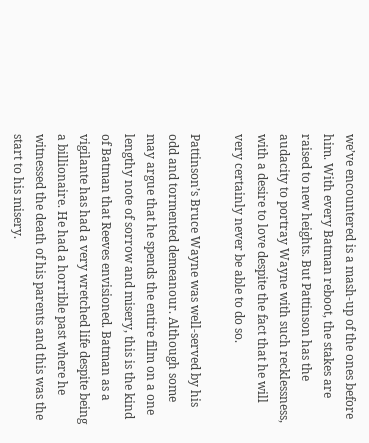we’ve encountered is a mash-up of the ones before him. With every Batman reboot, the stakes are raised to new heights. But Pattinson has the audacity to portray Wayne with such recklessness, with a desire to love despite the fact that he will very certainly never be able to do so.

Pattinson’s Bruce Wayne was well-served by his odd and tormented demeanour. Although some may argue that he spends the entire film on a one lengthy note of sorrow and misery, this is the kind of Batman that Reeves envisioned. Batman as a vigilante has had a very wretched life despite being a billionaire. He had a horrible past where he witnessed the death of his parents and this was the start to his misery.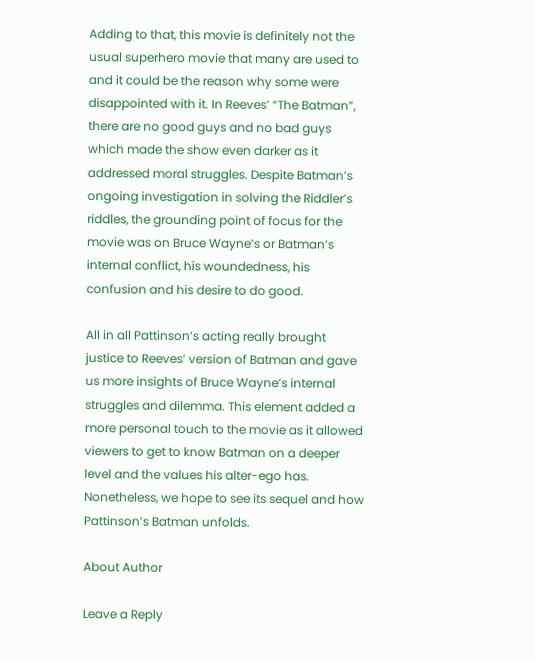Adding to that, this movie is definitely not the usual superhero movie that many are used to and it could be the reason why some were disappointed with it. In Reeves’ “The Batman”, there are no good guys and no bad guys which made the show even darker as it addressed moral struggles. Despite Batman’s ongoing investigation in solving the Riddler’s riddles, the grounding point of focus for the movie was on Bruce Wayne’s or Batman’s internal conflict, his woundedness, his confusion and his desire to do good.

All in all Pattinson’s acting really brought justice to Reeves’ version of Batman and gave us more insights of Bruce Wayne’s internal struggles and dilemma. This element added a more personal touch to the movie as it allowed viewers to get to know Batman on a deeper level and the values his alter-ego has. Nonetheless, we hope to see its sequel and how Pattinson’s Batman unfolds.

About Author

Leave a Reply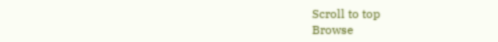Scroll to top
Browse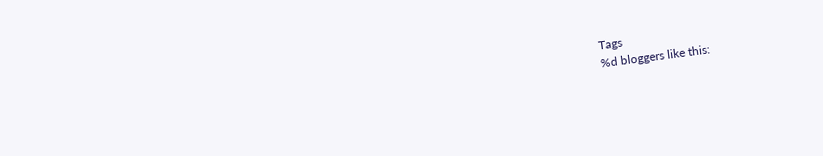Tags
%d bloggers like this: